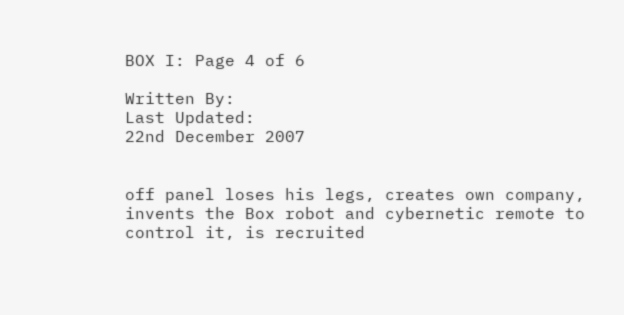BOX I: Page 4 of 6

Written By:
Last Updated:
22nd December 2007


off panel loses his legs, creates own company, invents the Box robot and cybernetic remote to control it, is recruited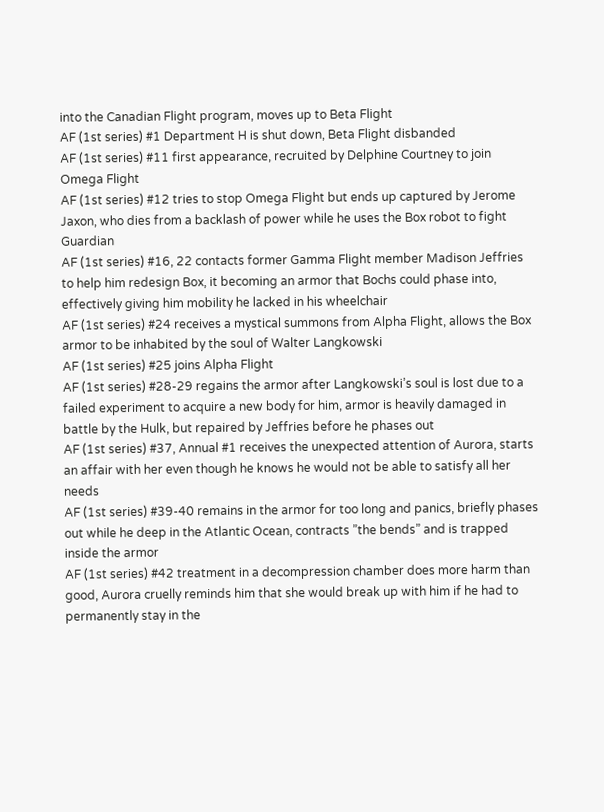into the Canadian Flight program, moves up to Beta Flight
AF (1st series) #1 Department H is shut down, Beta Flight disbanded
AF (1st series) #11 first appearance, recruited by Delphine Courtney to join Omega Flight
AF (1st series) #12 tries to stop Omega Flight but ends up captured by Jerome Jaxon, who dies from a backlash of power while he uses the Box robot to fight Guardian
AF (1st series) #16, 22 contacts former Gamma Flight member Madison Jeffries to help him redesign Box, it becoming an armor that Bochs could phase into, effectively giving him mobility he lacked in his wheelchair
AF (1st series) #24 receives a mystical summons from Alpha Flight, allows the Box armor to be inhabited by the soul of Walter Langkowski
AF (1st series) #25 joins Alpha Flight
AF (1st series) #28-29 regains the armor after Langkowski’s soul is lost due to a failed experiment to acquire a new body for him, armor is heavily damaged in battle by the Hulk, but repaired by Jeffries before he phases out
AF (1st series) #37, Annual #1 receives the unexpected attention of Aurora, starts an affair with her even though he knows he would not be able to satisfy all her needs
AF (1st series) #39-40 remains in the armor for too long and panics, briefly phases out while he deep in the Atlantic Ocean, contracts ”the bends” and is trapped inside the armor
AF (1st series) #42 treatment in a decompression chamber does more harm than good, Aurora cruelly reminds him that she would break up with him if he had to permanently stay in the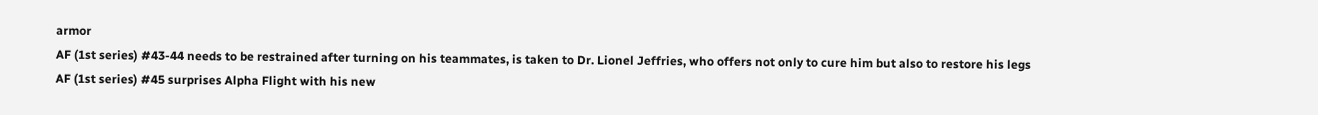armor
AF (1st series) #43-44 needs to be restrained after turning on his teammates, is taken to Dr. Lionel Jeffries, who offers not only to cure him but also to restore his legs
AF (1st series) #45 surprises Alpha Flight with his new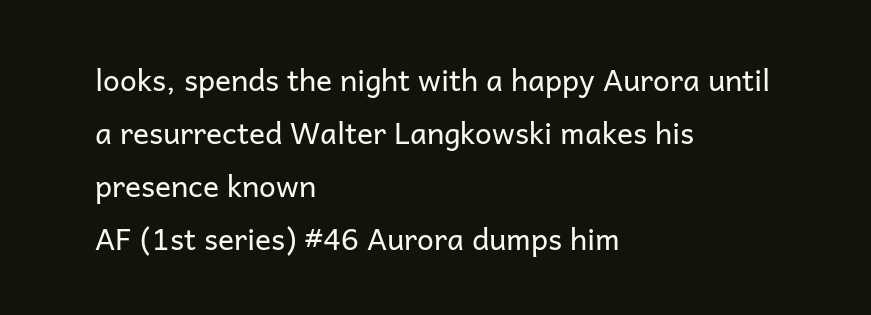looks, spends the night with a happy Aurora until a resurrected Walter Langkowski makes his presence known
AF (1st series) #46 Aurora dumps him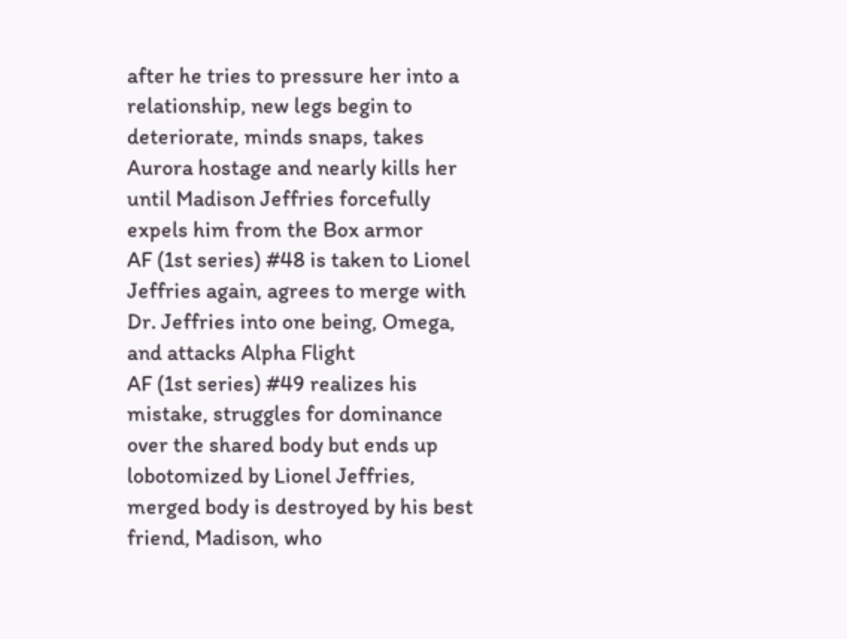after he tries to pressure her into a relationship, new legs begin to deteriorate, minds snaps, takes Aurora hostage and nearly kills her until Madison Jeffries forcefully expels him from the Box armor
AF (1st series) #48 is taken to Lionel Jeffries again, agrees to merge with Dr. Jeffries into one being, Omega, and attacks Alpha Flight
AF (1st series) #49 realizes his mistake, struggles for dominance over the shared body but ends up lobotomized by Lionel Jeffries, merged body is destroyed by his best friend, Madison, who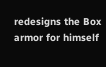redesigns the Box armor for himself